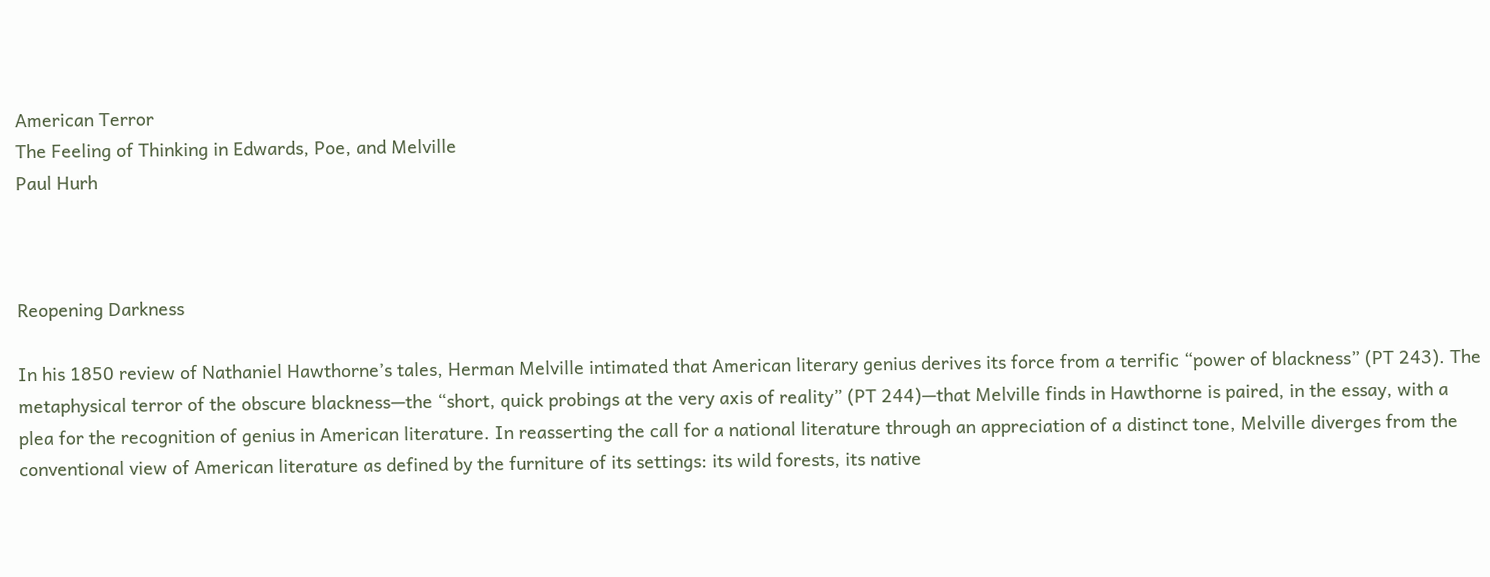American Terror
The Feeling of Thinking in Edwards, Poe, and Melville
Paul Hurh



Reopening Darkness

In his 1850 review of Nathaniel Hawthorne’s tales, Herman Melville intimated that American literary genius derives its force from a terrific “power of blackness” (PT 243). The metaphysical terror of the obscure blackness—the “short, quick probings at the very axis of reality” (PT 244)—that Melville finds in Hawthorne is paired, in the essay, with a plea for the recognition of genius in American literature. In reasserting the call for a national literature through an appreciation of a distinct tone, Melville diverges from the conventional view of American literature as defined by the furniture of its settings: its wild forests, its native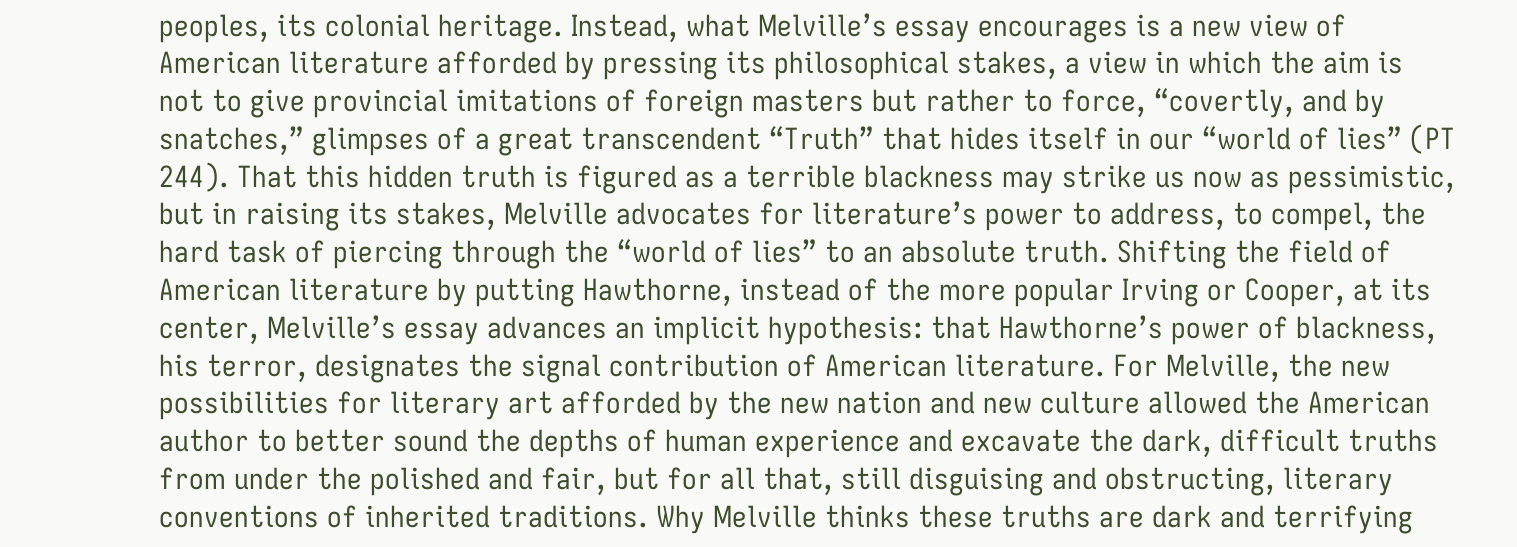peoples, its colonial heritage. Instead, what Melville’s essay encourages is a new view of American literature afforded by pressing its philosophical stakes, a view in which the aim is not to give provincial imitations of foreign masters but rather to force, “covertly, and by snatches,” glimpses of a great transcendent “Truth” that hides itself in our “world of lies” (PT 244). That this hidden truth is figured as a terrible blackness may strike us now as pessimistic, but in raising its stakes, Melville advocates for literature’s power to address, to compel, the hard task of piercing through the “world of lies” to an absolute truth. Shifting the field of American literature by putting Hawthorne, instead of the more popular Irving or Cooper, at its center, Melville’s essay advances an implicit hypothesis: that Hawthorne’s power of blackness, his terror, designates the signal contribution of American literature. For Melville, the new possibilities for literary art afforded by the new nation and new culture allowed the American author to better sound the depths of human experience and excavate the dark, difficult truths from under the polished and fair, but for all that, still disguising and obstructing, literary conventions of inherited traditions. Why Melville thinks these truths are dark and terrifying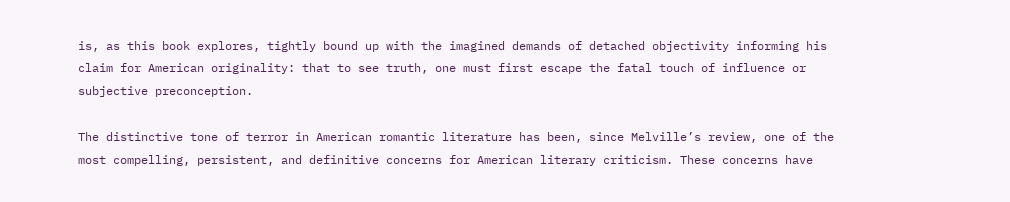is, as this book explores, tightly bound up with the imagined demands of detached objectivity informing his claim for American originality: that to see truth, one must first escape the fatal touch of influence or subjective preconception.

The distinctive tone of terror in American romantic literature has been, since Melville’s review, one of the most compelling, persistent, and definitive concerns for American literary criticism. These concerns have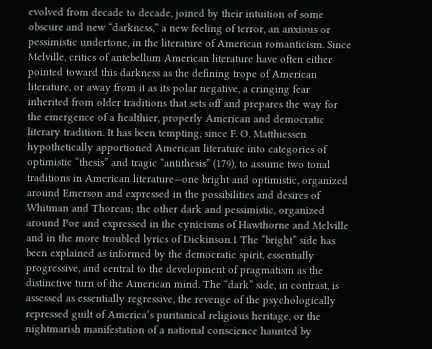evolved from decade to decade, joined by their intuition of some obscure and new “darkness,” a new feeling of terror, an anxious or pessimistic undertone, in the literature of American romanticism. Since Melville, critics of antebellum American literature have often either pointed toward this darkness as the defining trope of American literature, or away from it as its polar negative, a cringing fear inherited from older traditions that sets off and prepares the way for the emergence of a healthier, properly American and democratic literary tradition. It has been tempting, since F. O. Matthiessen hypothetically apportioned American literature into categories of optimistic “thesis” and tragic “antithesis” (179), to assume two tonal traditions in American literature—one bright and optimistic, organized around Emerson and expressed in the possibilities and desires of Whitman and Thoreau; the other dark and pessimistic, organized around Poe and expressed in the cynicisms of Hawthorne and Melville and in the more troubled lyrics of Dickinson.1 The “bright” side has been explained as informed by the democratic spirit, essentially progressive, and central to the development of pragmatism as the distinctive turn of the American mind. The “dark” side, in contrast, is assessed as essentially regressive, the revenge of the psychologically repressed guilt of America’s puritanical religious heritage, or the nightmarish manifestation of a national conscience haunted by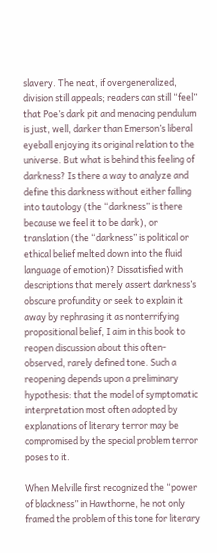slavery. The neat, if overgeneralized, division still appeals; readers can still “feel” that Poe’s dark pit and menacing pendulum is just, well, darker than Emerson’s liberal eyeball enjoying its original relation to the universe. But what is behind this feeling of darkness? Is there a way to analyze and define this darkness without either falling into tautology (the “darkness” is there because we feel it to be dark), or translation (the “darkness” is political or ethical belief melted down into the fluid language of emotion)? Dissatisfied with descriptions that merely assert darkness’s obscure profundity or seek to explain it away by rephrasing it as nonterrifying propositional belief, I aim in this book to reopen discussion about this often-observed, rarely defined tone. Such a reopening depends upon a preliminary hypothesis: that the model of symptomatic interpretation most often adopted by explanations of literary terror may be compromised by the special problem terror poses to it.

When Melville first recognized the “power of blackness” in Hawthorne, he not only framed the problem of this tone for literary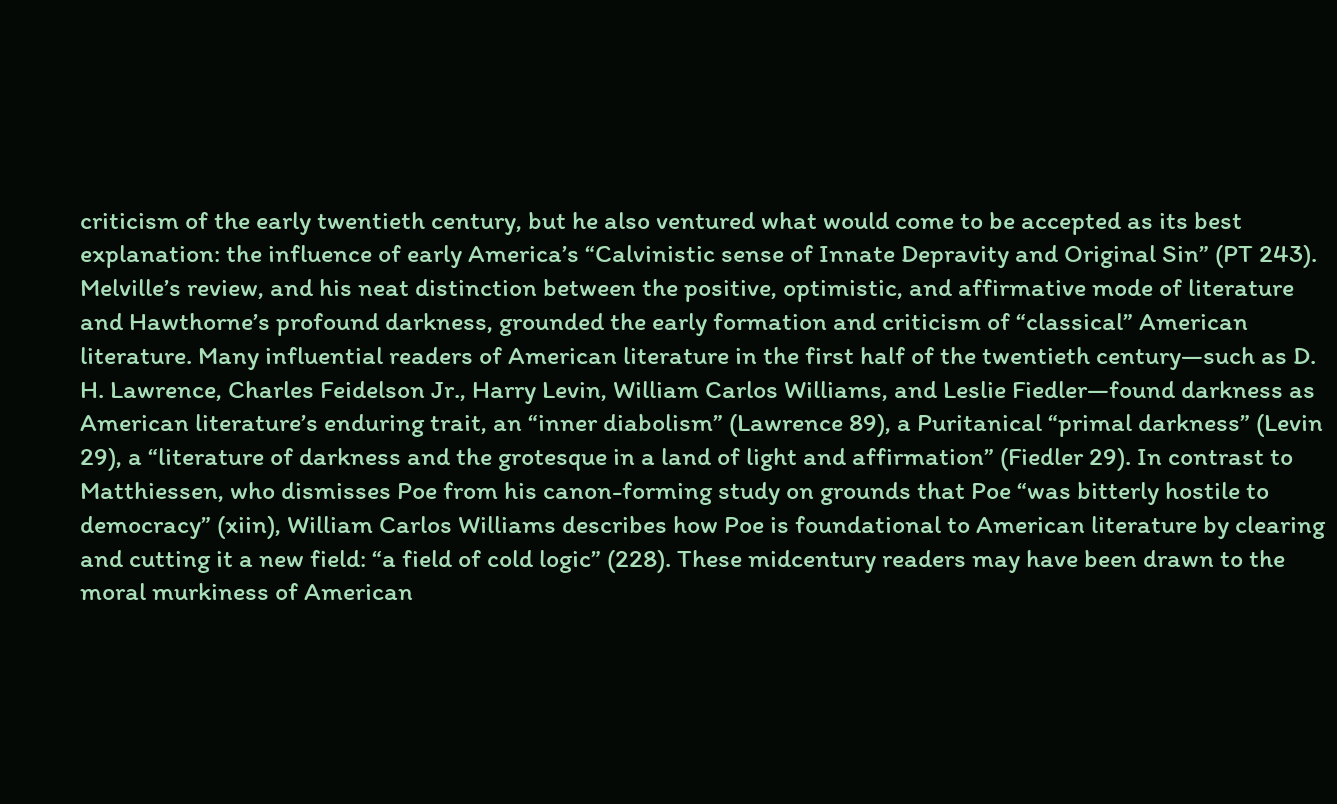criticism of the early twentieth century, but he also ventured what would come to be accepted as its best explanation: the influence of early America’s “Calvinistic sense of Innate Depravity and Original Sin” (PT 243). Melville’s review, and his neat distinction between the positive, optimistic, and affirmative mode of literature and Hawthorne’s profound darkness, grounded the early formation and criticism of “classical” American literature. Many influential readers of American literature in the first half of the twentieth century—such as D. H. Lawrence, Charles Feidelson Jr., Harry Levin, William Carlos Williams, and Leslie Fiedler—found darkness as American literature’s enduring trait, an “inner diabolism” (Lawrence 89), a Puritanical “primal darkness” (Levin 29), a “literature of darkness and the grotesque in a land of light and affirmation” (Fiedler 29). In contrast to Matthiessen, who dismisses Poe from his canon-forming study on grounds that Poe “was bitterly hostile to democracy” (xiin), William Carlos Williams describes how Poe is foundational to American literature by clearing and cutting it a new field: “a field of cold logic” (228). These midcentury readers may have been drawn to the moral murkiness of American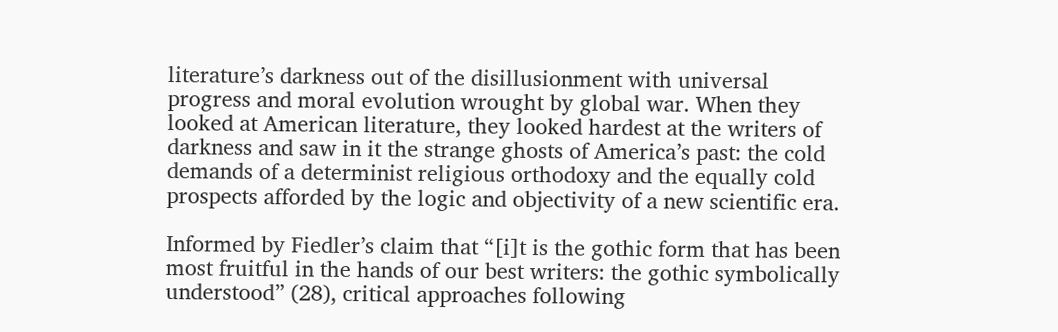literature’s darkness out of the disillusionment with universal progress and moral evolution wrought by global war. When they looked at American literature, they looked hardest at the writers of darkness and saw in it the strange ghosts of America’s past: the cold demands of a determinist religious orthodoxy and the equally cold prospects afforded by the logic and objectivity of a new scientific era.

Informed by Fiedler’s claim that “[i]t is the gothic form that has been most fruitful in the hands of our best writers: the gothic symbolically understood” (28), critical approaches following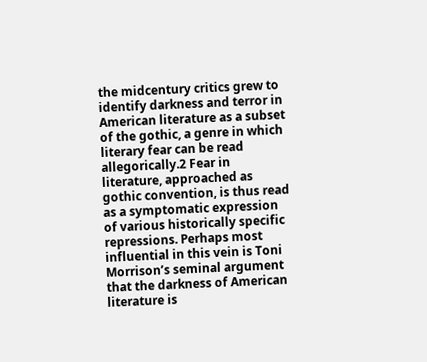the midcentury critics grew to identify darkness and terror in American literature as a subset of the gothic, a genre in which literary fear can be read allegorically.2 Fear in literature, approached as gothic convention, is thus read as a symptomatic expression of various historically specific repressions. Perhaps most influential in this vein is Toni Morrison’s seminal argument that the darkness of American literature is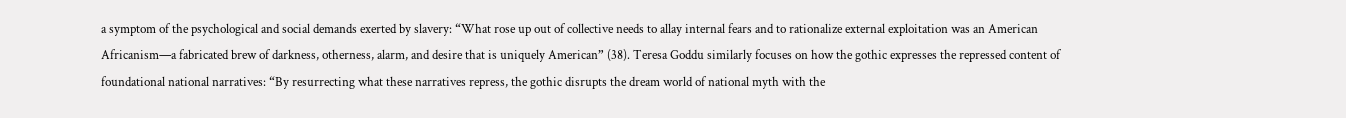a symptom of the psychological and social demands exerted by slavery: “What rose up out of collective needs to allay internal fears and to rationalize external exploitation was an American Africanism—a fabricated brew of darkness, otherness, alarm, and desire that is uniquely American” (38). Teresa Goddu similarly focuses on how the gothic expresses the repressed content of foundational national narratives: “By resurrecting what these narratives repress, the gothic disrupts the dream world of national myth with the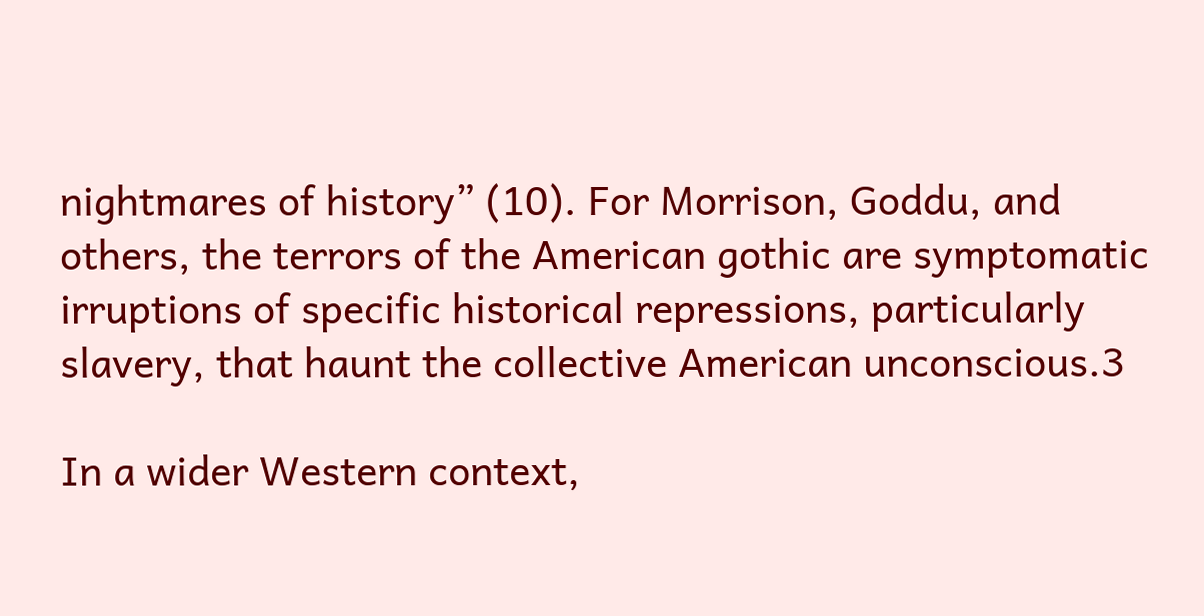nightmares of history” (10). For Morrison, Goddu, and others, the terrors of the American gothic are symptomatic irruptions of specific historical repressions, particularly slavery, that haunt the collective American unconscious.3

In a wider Western context,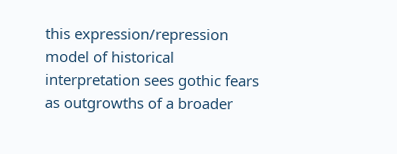this expression/repression model of historical interpretation sees gothic fears as outgrowths of a broader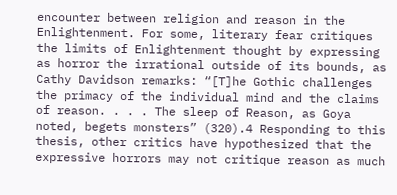encounter between religion and reason in the Enlightenment. For some, literary fear critiques the limits of Enlightenment thought by expressing as horror the irrational outside of its bounds, as Cathy Davidson remarks: “[T]he Gothic challenges the primacy of the individual mind and the claims of reason. . . . The sleep of Reason, as Goya noted, begets monsters” (320).4 Responding to this thesis, other critics have hypothesized that the expressive horrors may not critique reason as much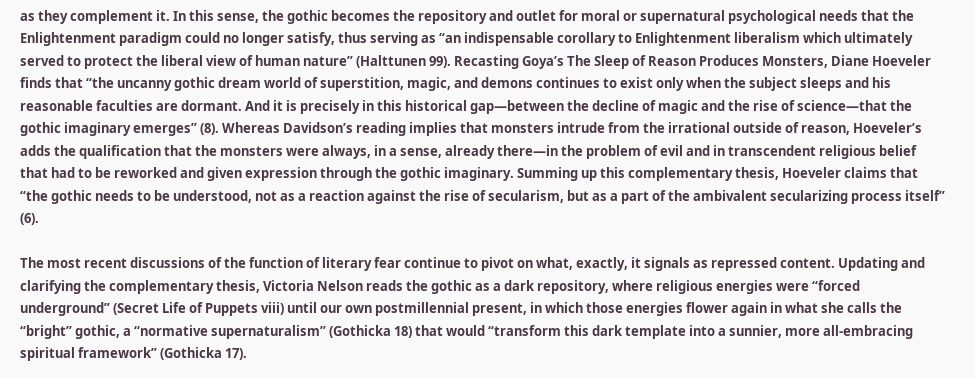as they complement it. In this sense, the gothic becomes the repository and outlet for moral or supernatural psychological needs that the Enlightenment paradigm could no longer satisfy, thus serving as “an indispensable corollary to Enlightenment liberalism which ultimately served to protect the liberal view of human nature” (Halttunen 99). Recasting Goya’s The Sleep of Reason Produces Monsters, Diane Hoeveler finds that “the uncanny gothic dream world of superstition, magic, and demons continues to exist only when the subject sleeps and his reasonable faculties are dormant. And it is precisely in this historical gap—between the decline of magic and the rise of science—that the gothic imaginary emerges” (8). Whereas Davidson’s reading implies that monsters intrude from the irrational outside of reason, Hoeveler’s adds the qualification that the monsters were always, in a sense, already there—in the problem of evil and in transcendent religious belief that had to be reworked and given expression through the gothic imaginary. Summing up this complementary thesis, Hoeveler claims that “the gothic needs to be understood, not as a reaction against the rise of secularism, but as a part of the ambivalent secularizing process itself” (6).

The most recent discussions of the function of literary fear continue to pivot on what, exactly, it signals as repressed content. Updating and clarifying the complementary thesis, Victoria Nelson reads the gothic as a dark repository, where religious energies were “forced underground” (Secret Life of Puppets viii) until our own postmillennial present, in which those energies flower again in what she calls the “bright” gothic, a “normative supernaturalism” (Gothicka 18) that would “transform this dark template into a sunnier, more all-embracing spiritual framework” (Gothicka 17).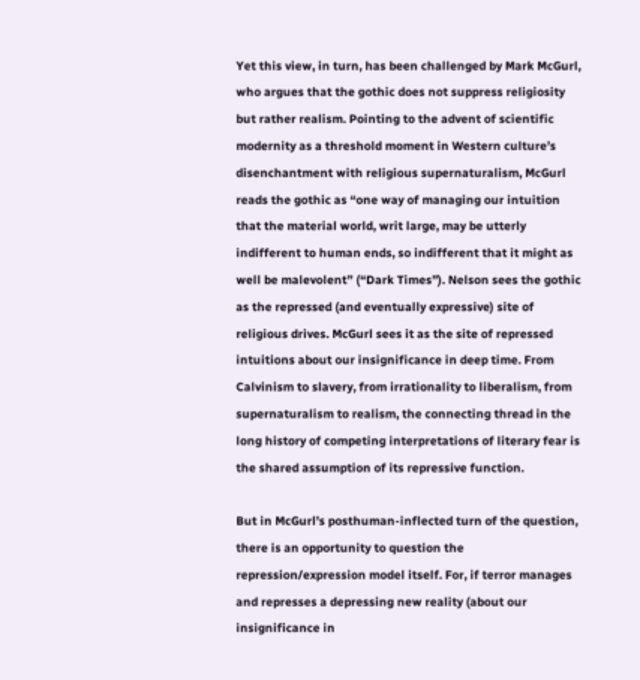Yet this view, in turn, has been challenged by Mark McGurl, who argues that the gothic does not suppress religiosity but rather realism. Pointing to the advent of scientific modernity as a threshold moment in Western culture’s disenchantment with religious supernaturalism, McGurl reads the gothic as “one way of managing our intuition that the material world, writ large, may be utterly indifferent to human ends, so indifferent that it might as well be malevolent” (“Dark Times”). Nelson sees the gothic as the repressed (and eventually expressive) site of religious drives. McGurl sees it as the site of repressed intuitions about our insignificance in deep time. From Calvinism to slavery, from irrationality to liberalism, from supernaturalism to realism, the connecting thread in the long history of competing interpretations of literary fear is the shared assumption of its repressive function.

But in McGurl’s posthuman-inflected turn of the question, there is an opportunity to question the repression/expression model itself. For, if terror manages and represses a depressing new reality (about our insignificance in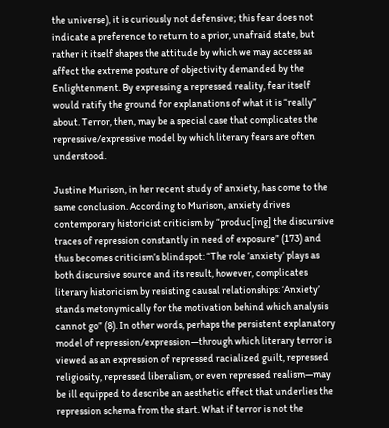the universe), it is curiously not defensive; this fear does not indicate a preference to return to a prior, unafraid state, but rather it itself shapes the attitude by which we may access as affect the extreme posture of objectivity demanded by the Enlightenment. By expressing a repressed reality, fear itself would ratify the ground for explanations of what it is “really” about. Terror, then, may be a special case that complicates the repressive/expressive model by which literary fears are often understood.

Justine Murison, in her recent study of anxiety, has come to the same conclusion. According to Murison, anxiety drives contemporary historicist criticism by “produc[ing] the discursive traces of repression constantly in need of exposure” (173) and thus becomes criticism’s blindspot: “The role ‘anxiety’ plays as both discursive source and its result, however, complicates literary historicism by resisting causal relationships: ‘Anxiety’ stands metonymically for the motivation behind which analysis cannot go” (8). In other words, perhaps the persistent explanatory model of repression/expression—through which literary terror is viewed as an expression of repressed racialized guilt, repressed religiosity, repressed liberalism, or even repressed realism—may be ill equipped to describe an aesthetic effect that underlies the repression schema from the start. What if terror is not the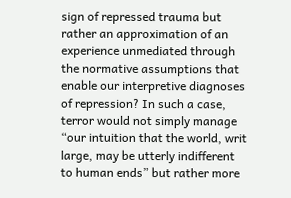sign of repressed trauma but rather an approximation of an experience unmediated through the normative assumptions that enable our interpretive diagnoses of repression? In such a case, terror would not simply manage “our intuition that the world, writ large, may be utterly indifferent to human ends” but rather more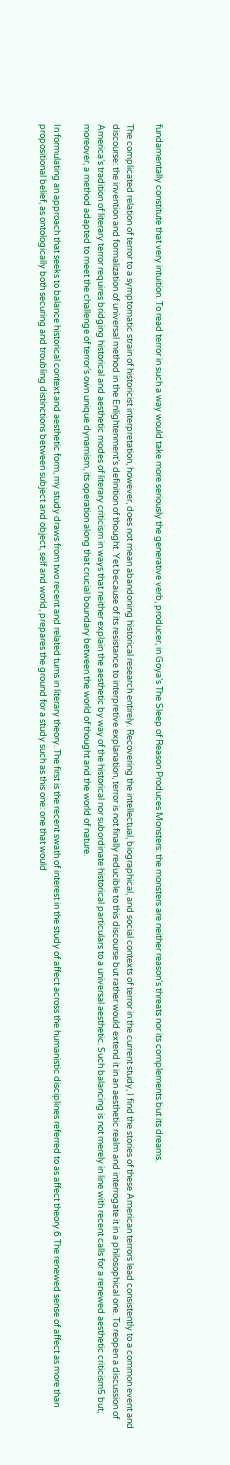fundamentally constitute that very intuition. To read terror in such a way would take more seriously the generative verb, producer, in Goya’s The Sleep of Reason Produces Monsters: the monsters are neither reason’s threats nor its complements but its dreams.

The complicated relation of terror to a symptomatic strain of historicist interpretation, however, does not mean abandoning historical research entirely. Recovering the intellectual, biographical, and social contexts of terror in the current study, I find the stories of these American terrors lead consistently to a common event and discourse: the invention and formalization of universal method in the Enlightenment’s definition of thought. Yet because of its resistance to interpretive explanation, terror is not finally reducible to this discourse but rather would extend it in an aesthetic realm and interrogate it in a philosophical one. To reopen a discussion of America’s tradition of literary terror requires bridging historical and aesthetic modes of literary criticism in ways that neither explain the aesthetic by way of the historical nor subordinate historical particulars to a universal aesthetic. Such balancing is not merely in line with recent calls for a renewed aesthetic criticism5 but, moreover, a method adapted to meet the challenge of terror’s own unique dynamism, its operation along that crucial boundary between the world of thought and the world of nature.

In formulating an approach that seeks to balance historical context and aesthetic form, my study draws from two recent and related turns in literary theory. The first is the recent swath of interest in the study of affect across the humanistic disciplines referred to as affect theory.6 The renewed sense of affect as more than propositional belief, as ontologically both securing and troubling distinctions between subject and object, self and world, prepares the ground for a study such as this one: one that would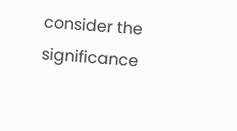consider the significance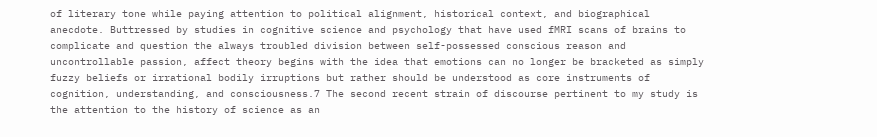of literary tone while paying attention to political alignment, historical context, and biographical anecdote. Buttressed by studies in cognitive science and psychology that have used fMRI scans of brains to complicate and question the always troubled division between self-possessed conscious reason and uncontrollable passion, affect theory begins with the idea that emotions can no longer be bracketed as simply fuzzy beliefs or irrational bodily irruptions but rather should be understood as core instruments of cognition, understanding, and consciousness.7 The second recent strain of discourse pertinent to my study is the attention to the history of science as an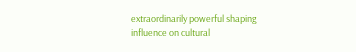extraordinarily powerful shaping influence on cultural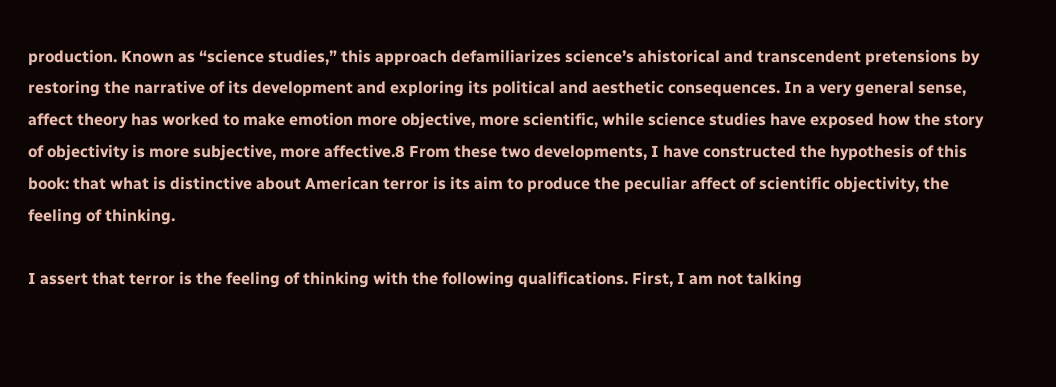production. Known as “science studies,” this approach defamiliarizes science’s ahistorical and transcendent pretensions by restoring the narrative of its development and exploring its political and aesthetic consequences. In a very general sense, affect theory has worked to make emotion more objective, more scientific, while science studies have exposed how the story of objectivity is more subjective, more affective.8 From these two developments, I have constructed the hypothesis of this book: that what is distinctive about American terror is its aim to produce the peculiar affect of scientific objectivity, the feeling of thinking.

I assert that terror is the feeling of thinking with the following qualifications. First, I am not talking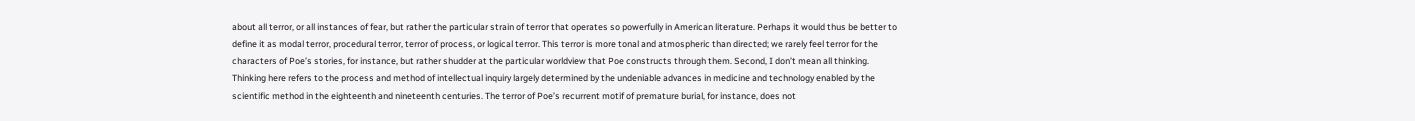about all terror, or all instances of fear, but rather the particular strain of terror that operates so powerfully in American literature. Perhaps it would thus be better to define it as modal terror, procedural terror, terror of process, or logical terror. This terror is more tonal and atmospheric than directed; we rarely feel terror for the characters of Poe’s stories, for instance, but rather shudder at the particular worldview that Poe constructs through them. Second, I don’t mean all thinking. Thinking here refers to the process and method of intellectual inquiry largely determined by the undeniable advances in medicine and technology enabled by the scientific method in the eighteenth and nineteenth centuries. The terror of Poe’s recurrent motif of premature burial, for instance, does not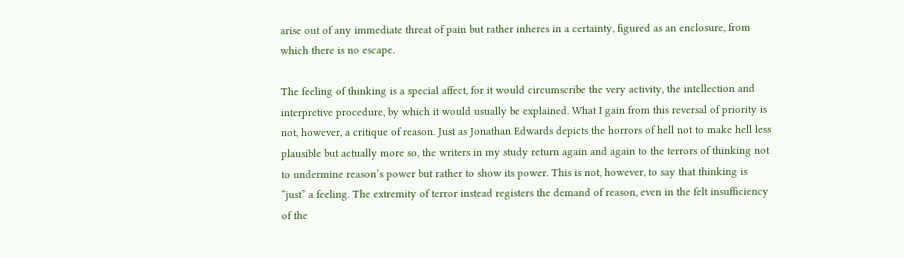arise out of any immediate threat of pain but rather inheres in a certainty, figured as an enclosure, from which there is no escape.

The feeling of thinking is a special affect, for it would circumscribe the very activity, the intellection and interpretive procedure, by which it would usually be explained. What I gain from this reversal of priority is not, however, a critique of reason. Just as Jonathan Edwards depicts the horrors of hell not to make hell less plausible but actually more so, the writers in my study return again and again to the terrors of thinking not to undermine reason’s power but rather to show its power. This is not, however, to say that thinking is “just” a feeling. The extremity of terror instead registers the demand of reason, even in the felt insufficiency of the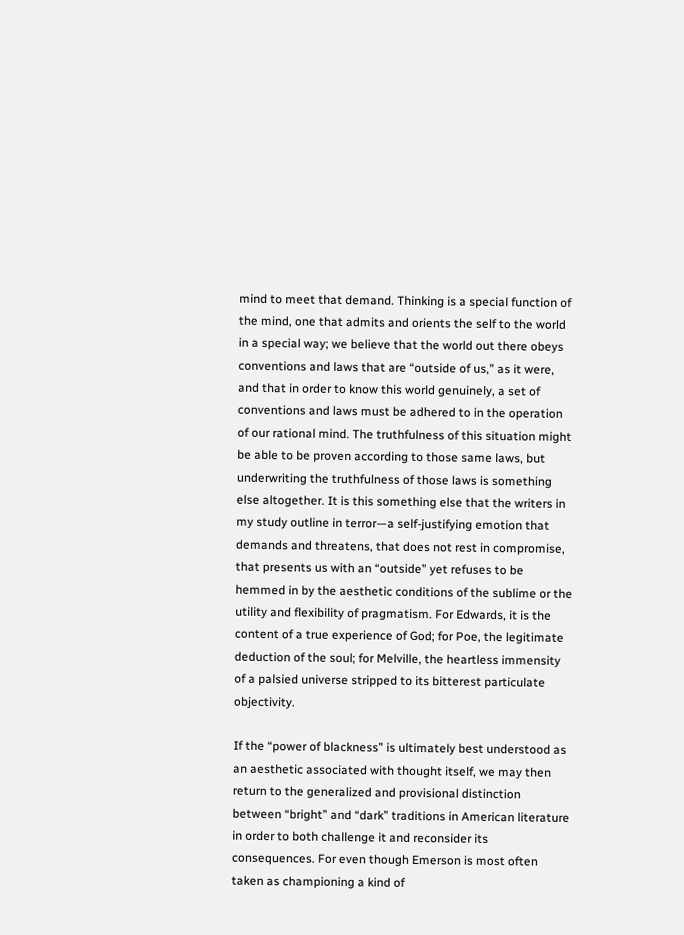mind to meet that demand. Thinking is a special function of the mind, one that admits and orients the self to the world in a special way; we believe that the world out there obeys conventions and laws that are “outside of us,” as it were, and that in order to know this world genuinely, a set of conventions and laws must be adhered to in the operation of our rational mind. The truthfulness of this situation might be able to be proven according to those same laws, but underwriting the truthfulness of those laws is something else altogether. It is this something else that the writers in my study outline in terror—a self-justifying emotion that demands and threatens, that does not rest in compromise, that presents us with an “outside” yet refuses to be hemmed in by the aesthetic conditions of the sublime or the utility and flexibility of pragmatism. For Edwards, it is the content of a true experience of God; for Poe, the legitimate deduction of the soul; for Melville, the heartless immensity of a palsied universe stripped to its bitterest particulate objectivity.

If the “power of blackness” is ultimately best understood as an aesthetic associated with thought itself, we may then return to the generalized and provisional distinction between “bright” and “dark” traditions in American literature in order to both challenge it and reconsider its consequences. For even though Emerson is most often taken as championing a kind of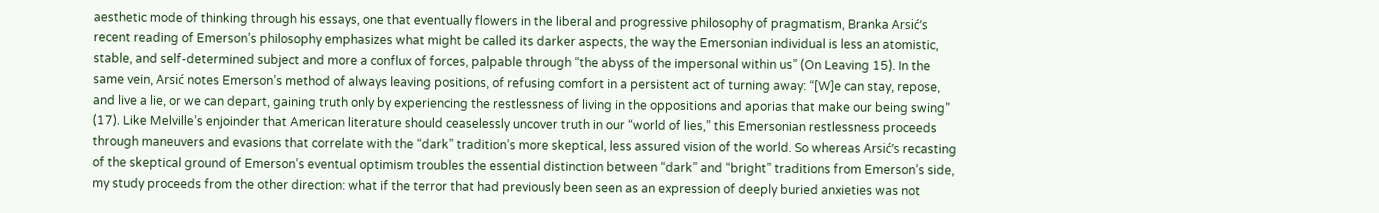aesthetic mode of thinking through his essays, one that eventually flowers in the liberal and progressive philosophy of pragmatism, Branka Arsić’s recent reading of Emerson’s philosophy emphasizes what might be called its darker aspects, the way the Emersonian individual is less an atomistic, stable, and self-determined subject and more a conflux of forces, palpable through “the abyss of the impersonal within us” (On Leaving 15). In the same vein, Arsić notes Emerson’s method of always leaving positions, of refusing comfort in a persistent act of turning away: “[W]e can stay, repose, and live a lie, or we can depart, gaining truth only by experiencing the restlessness of living in the oppositions and aporias that make our being swing” (17). Like Melville’s enjoinder that American literature should ceaselessly uncover truth in our “world of lies,” this Emersonian restlessness proceeds through maneuvers and evasions that correlate with the “dark” tradition’s more skeptical, less assured vision of the world. So whereas Arsić’s recasting of the skeptical ground of Emerson’s eventual optimism troubles the essential distinction between “dark” and “bright” traditions from Emerson’s side, my study proceeds from the other direction: what if the terror that had previously been seen as an expression of deeply buried anxieties was not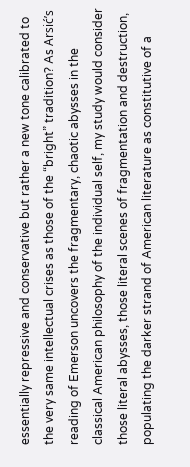essentially repressive and conservative but rather a new tone calibrated to the very same intellectual crises as those of the “bright” tradition? As Arsić’s reading of Emerson uncovers the fragmentary, chaotic abysses in the classical American philosophy of the individual self, my study would consider those literal abysses, those literal scenes of fragmentation and destruction, populating the darker strand of American literature as constitutive of a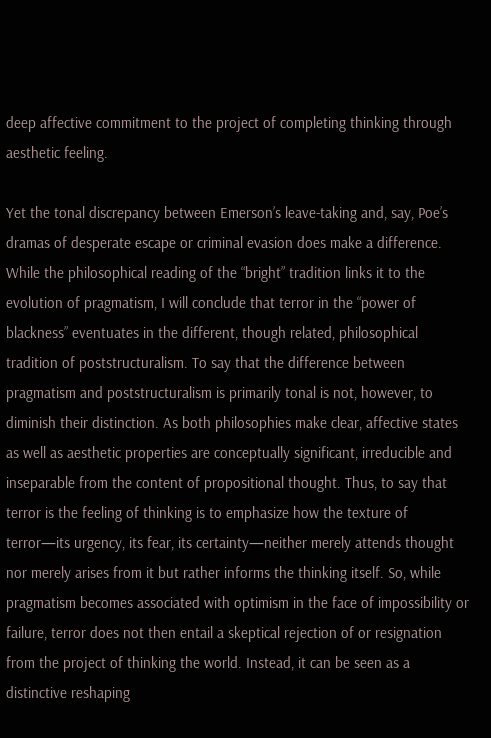deep affective commitment to the project of completing thinking through aesthetic feeling.

Yet the tonal discrepancy between Emerson’s leave-taking and, say, Poe’s dramas of desperate escape or criminal evasion does make a difference. While the philosophical reading of the “bright” tradition links it to the evolution of pragmatism, I will conclude that terror in the “power of blackness” eventuates in the different, though related, philosophical tradition of poststructuralism. To say that the difference between pragmatism and poststructuralism is primarily tonal is not, however, to diminish their distinction. As both philosophies make clear, affective states as well as aesthetic properties are conceptually significant, irreducible and inseparable from the content of propositional thought. Thus, to say that terror is the feeling of thinking is to emphasize how the texture of terror—its urgency, its fear, its certainty—neither merely attends thought nor merely arises from it but rather informs the thinking itself. So, while pragmatism becomes associated with optimism in the face of impossibility or failure, terror does not then entail a skeptical rejection of or resignation from the project of thinking the world. Instead, it can be seen as a distinctive reshaping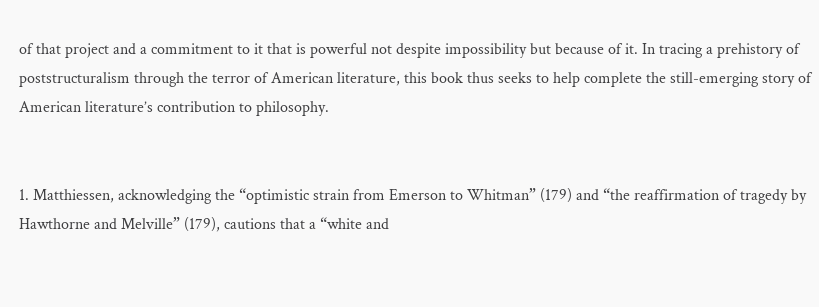of that project and a commitment to it that is powerful not despite impossibility but because of it. In tracing a prehistory of poststructuralism through the terror of American literature, this book thus seeks to help complete the still-emerging story of American literature’s contribution to philosophy.


1. Matthiessen, acknowledging the “optimistic strain from Emerson to Whitman” (179) and “the reaffirmation of tragedy by Hawthorne and Melville” (179), cautions that a “white and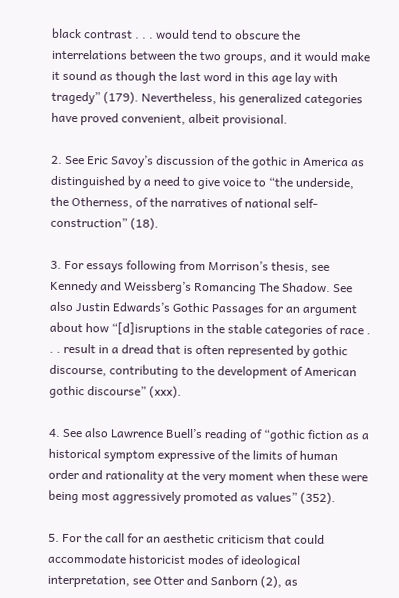black contrast . . . would tend to obscure the interrelations between the two groups, and it would make it sound as though the last word in this age lay with tragedy” (179). Nevertheless, his generalized categories have proved convenient, albeit provisional.

2. See Eric Savoy’s discussion of the gothic in America as distinguished by a need to give voice to “the underside, the Otherness, of the narratives of national self-construction” (18).

3. For essays following from Morrison’s thesis, see Kennedy and Weissberg’s Romancing The Shadow. See also Justin Edwards’s Gothic Passages for an argument about how “[d]isruptions in the stable categories of race . . . result in a dread that is often represented by gothic discourse, contributing to the development of American gothic discourse” (xxx).

4. See also Lawrence Buell’s reading of “gothic fiction as a historical symptom expressive of the limits of human order and rationality at the very moment when these were being most aggressively promoted as values” (352).

5. For the call for an aesthetic criticism that could accommodate historicist modes of ideological interpretation, see Otter and Sanborn (2), as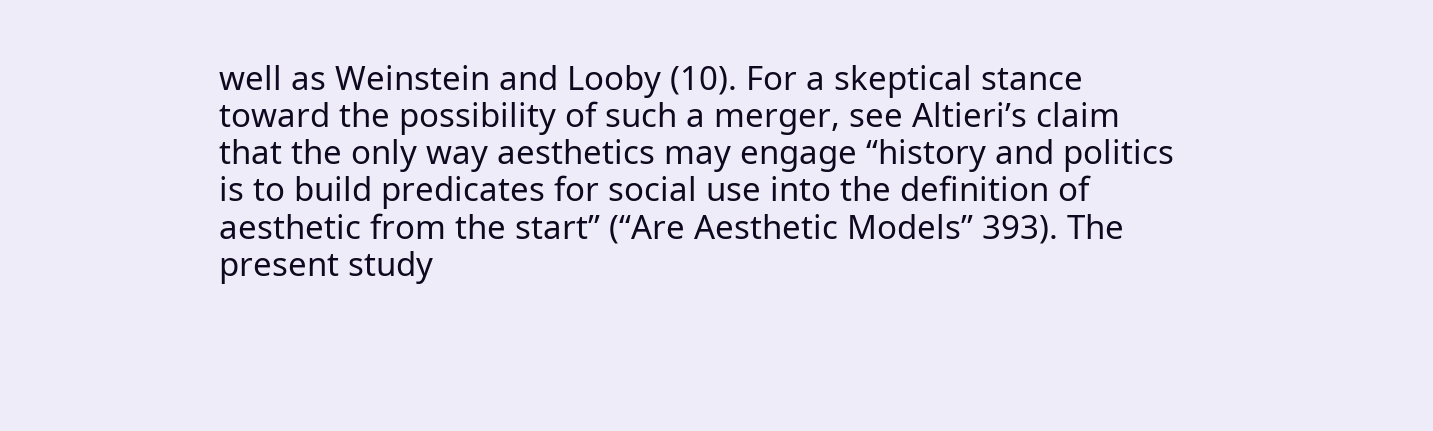well as Weinstein and Looby (10). For a skeptical stance toward the possibility of such a merger, see Altieri’s claim that the only way aesthetics may engage “history and politics is to build predicates for social use into the definition of aesthetic from the start” (“Are Aesthetic Models” 393). The present study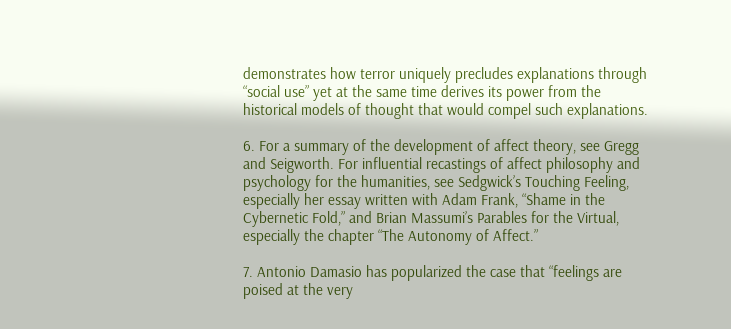demonstrates how terror uniquely precludes explanations through “social use” yet at the same time derives its power from the historical models of thought that would compel such explanations.

6. For a summary of the development of affect theory, see Gregg and Seigworth. For influential recastings of affect philosophy and psychology for the humanities, see Sedgwick’s Touching Feeling, especially her essay written with Adam Frank, “Shame in the Cybernetic Fold,” and Brian Massumi’s Parables for the Virtual, especially the chapter “The Autonomy of Affect.”

7. Antonio Damasio has popularized the case that “feelings are poised at the very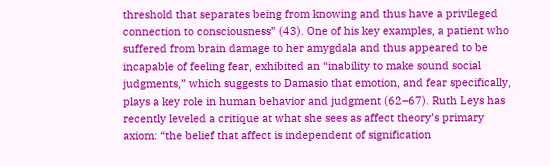threshold that separates being from knowing and thus have a privileged connection to consciousness” (43). One of his key examples, a patient who suffered from brain damage to her amygdala and thus appeared to be incapable of feeling fear, exhibited an “inability to make sound social judgments,” which suggests to Damasio that emotion, and fear specifically, plays a key role in human behavior and judgment (62–67). Ruth Leys has recently leveled a critique at what she sees as affect theory’s primary axiom: “the belief that affect is independent of signification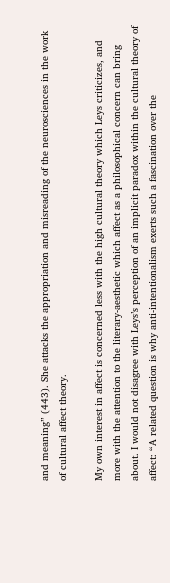and meaning” (443). She attacks the appropriation and misreading of the neurosciences in the work of cultural affect theory.

My own interest in affect is concerned less with the high cultural theory which Leys criticizes, and more with the attention to the literary-aesthetic which affect as a philosophical concern can bring about. I would not disagree with Leys’s perception of an implicit paradox within the cultural theory of affect: “A related question is why anti-intentionalism exerts such a fascination over the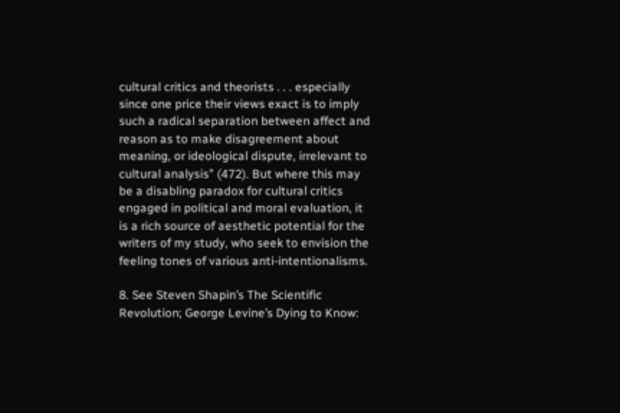cultural critics and theorists . . . especially since one price their views exact is to imply such a radical separation between affect and reason as to make disagreement about meaning, or ideological dispute, irrelevant to cultural analysis” (472). But where this may be a disabling paradox for cultural critics engaged in political and moral evaluation, it is a rich source of aesthetic potential for the writers of my study, who seek to envision the feeling tones of various anti-intentionalisms.

8. See Steven Shapin’s The Scientific Revolution; George Levine’s Dying to Know: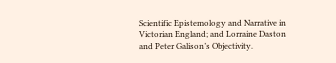Scientific Epistemology and Narrative in Victorian England; and Lorraine Daston and Peter Galison’s Objectivity.